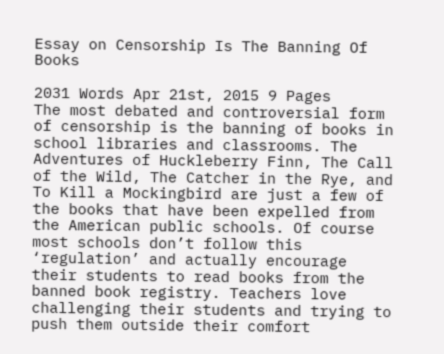Essay on Censorship Is The Banning Of Books

2031 Words Apr 21st, 2015 9 Pages
The most debated and controversial form of censorship is the banning of books in school libraries and classrooms. The Adventures of Huckleberry Finn, The Call of the Wild, The Catcher in the Rye, and To Kill a Mockingbird are just a few of the books that have been expelled from the American public schools. Of course most schools don’t follow this ‘regulation’ and actually encourage their students to read books from the banned book registry. Teachers love challenging their students and trying to push them outside their comfort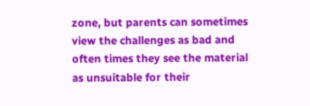zone, but parents can sometimes view the challenges as bad and often times they see the material as unsuitable for their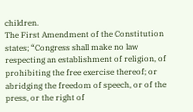children.
The First Amendment of the Constitution states; “Congress shall make no law respecting an establishment of religion, of prohibiting the free exercise thereof; or abridging the freedom of speech, or of the press, or the right of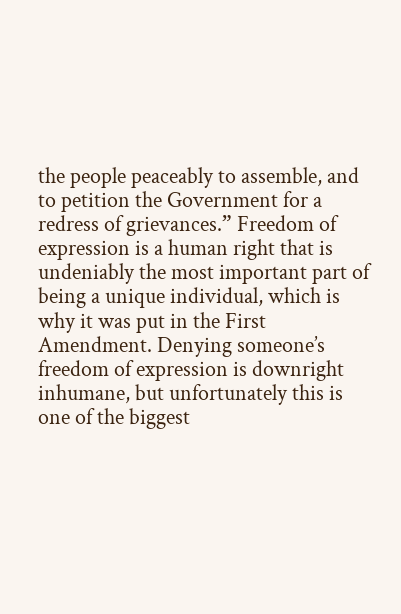the people peaceably to assemble, and to petition the Government for a redress of grievances.” Freedom of expression is a human right that is undeniably the most important part of being a unique individual, which is why it was put in the First Amendment. Denying someone’s freedom of expression is downright inhumane, but unfortunately this is one of the biggest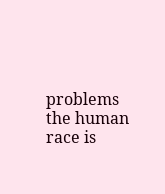problems the human race is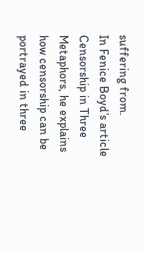suffering from.
In Fenice Boyd’s article Censorship in Three Metaphors, he explains how censorship can be portrayed in three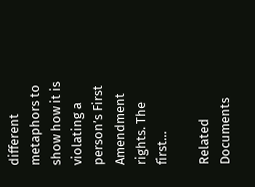different metaphors to show how it is violating a person’s First Amendment rights. The first…

Related Documents